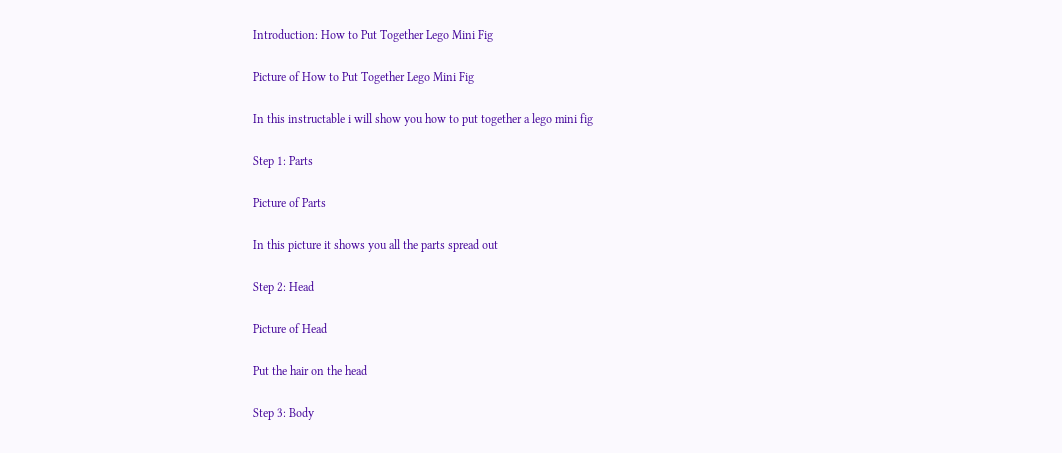Introduction: How to Put Together Lego Mini Fig

Picture of How to Put Together Lego Mini Fig

In this instructable i will show you how to put together a lego mini fig

Step 1: Parts

Picture of Parts

In this picture it shows you all the parts spread out

Step 2: Head

Picture of Head

Put the hair on the head

Step 3: Body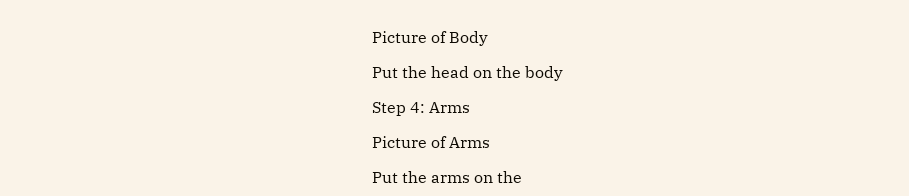Picture of Body

Put the head on the body

Step 4: Arms

Picture of Arms

Put the arms on the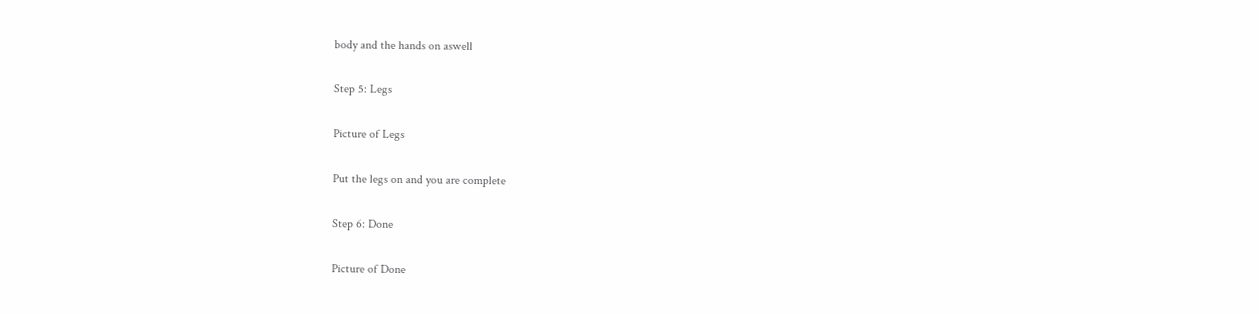body and the hands on aswell

Step 5: Legs

Picture of Legs

Put the legs on and you are complete

Step 6: Done

Picture of Done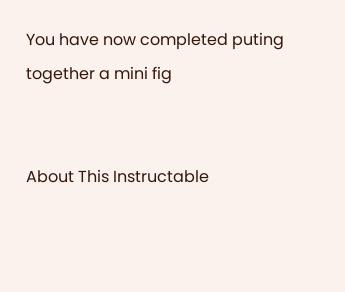You have now completed puting together a mini fig


About This Instructable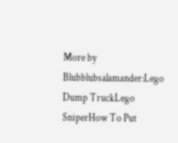More by Blubblubsalamander:Lego Dump TruckLego SniperHow To Put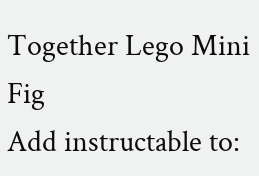Together Lego Mini Fig
Add instructable to: